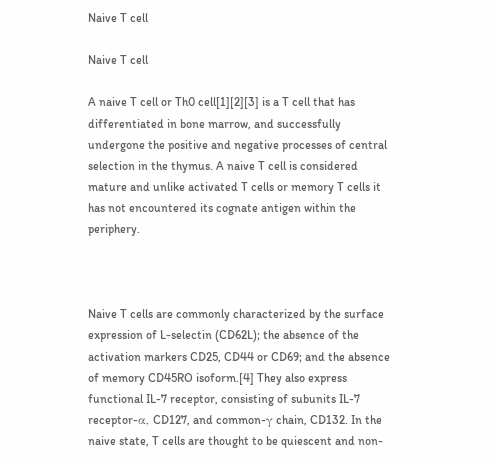Naive T cell

Naive T cell

A naive T cell or Th0 cell[1][2][3] is a T cell that has differentiated in bone marrow, and successfully undergone the positive and negative processes of central selection in the thymus. A naive T cell is considered mature and unlike activated T cells or memory T cells it has not encountered its cognate antigen within the periphery.



Naive T cells are commonly characterized by the surface expression of L-selectin (CD62L); the absence of the activation markers CD25, CD44 or CD69; and the absence of memory CD45RO isoform.[4] They also express functional IL-7 receptor, consisting of subunits IL-7 receptor-α, CD127, and common-γ chain, CD132. In the naive state, T cells are thought to be quiescent and non-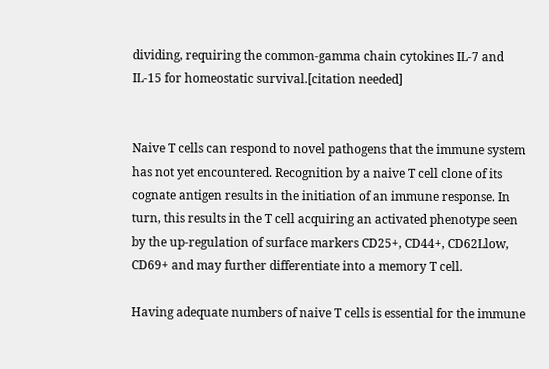dividing, requiring the common-gamma chain cytokines IL-7 and IL-15 for homeostatic survival.[citation needed]


Naive T cells can respond to novel pathogens that the immune system has not yet encountered. Recognition by a naive T cell clone of its cognate antigen results in the initiation of an immune response. In turn, this results in the T cell acquiring an activated phenotype seen by the up-regulation of surface markers CD25+, CD44+, CD62Llow, CD69+ and may further differentiate into a memory T cell.

Having adequate numbers of naive T cells is essential for the immune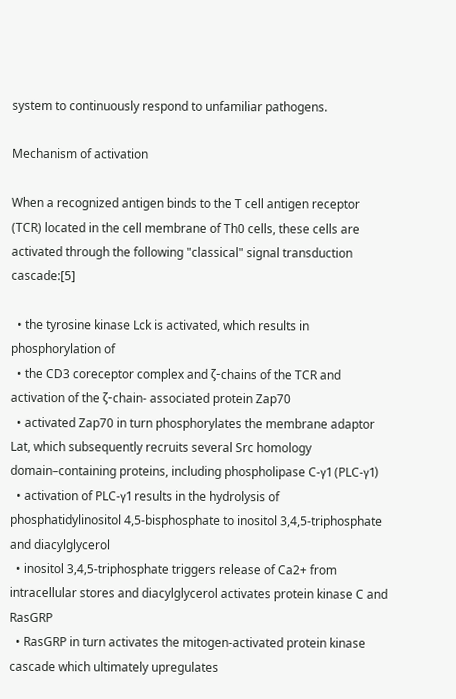system to continuously respond to unfamiliar pathogens.

Mechanism of activation

When a recognized antigen binds to the T cell antigen receptor (TCR) located in the cell membrane of Th0 cells, these cells are activated through the following "classical" signal transduction cascade:[5]

  • the tyrosine kinase Lck is activated, which results in phosphorylation of
  • the CD3 coreceptor complex and ζ-chains of the TCR and activation of the ζ-chain- associated protein Zap70
  • activated Zap70 in turn phosphorylates the membrane adaptor Lat, which subsequently recruits several Src homology domain–containing proteins, including phospholipase C-γ1 (PLC-γ1)
  • activation of PLC-γ1 results in the hydrolysis of phosphatidylinositol 4,5-bisphosphate to inositol 3,4,5-triphosphate and diacylglycerol
  • inositol 3,4,5-triphosphate triggers release of Ca2+ from intracellular stores and diacylglycerol activates protein kinase C and RasGRP
  • RasGRP in turn activates the mitogen-activated protein kinase cascade which ultimately upregulates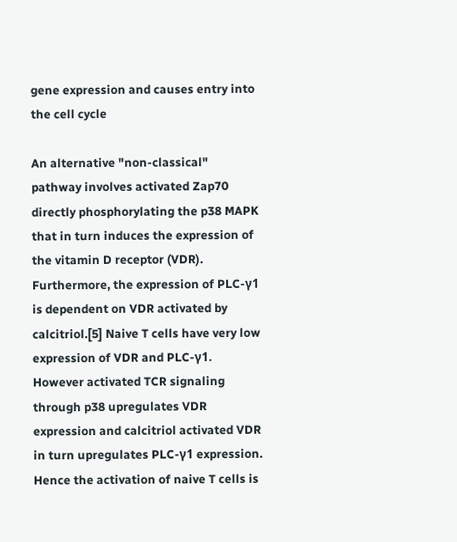gene expression and causes entry into the cell cycle

An alternative "non-classical" pathway involves activated Zap70 directly phosphorylating the p38 MAPK that in turn induces the expression of the vitamin D receptor (VDR). Furthermore, the expression of PLC-γ1 is dependent on VDR activated by calcitriol.[5] Naive T cells have very low expression of VDR and PLC-γ1. However activated TCR signaling through p38 upregulates VDR expression and calcitriol activated VDR in turn upregulates PLC-γ1 expression. Hence the activation of naive T cells is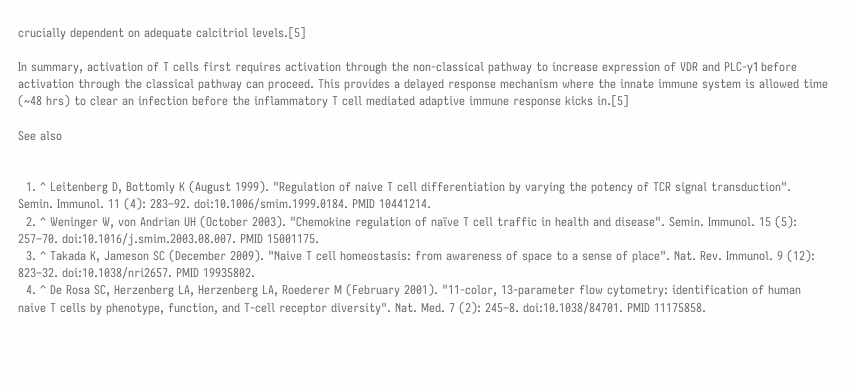crucially dependent on adequate calcitriol levels.[5]

In summary, activation of T cells first requires activation through the non-classical pathway to increase expression of VDR and PLC-γ1 before activation through the classical pathway can proceed. This provides a delayed response mechanism where the innate immune system is allowed time (~48 hrs) to clear an infection before the inflammatory T cell mediated adaptive immune response kicks in.[5]

See also


  1. ^ Leitenberg D, Bottomly K (August 1999). "Regulation of naive T cell differentiation by varying the potency of TCR signal transduction". Semin. Immunol. 11 (4): 283–92. doi:10.1006/smim.1999.0184. PMID 10441214.
  2. ^ Weninger W, von Andrian UH (October 2003). "Chemokine regulation of naïve T cell traffic in health and disease". Semin. Immunol. 15 (5): 257–70. doi:10.1016/j.smim.2003.08.007. PMID 15001175.
  3. ^ Takada K, Jameson SC (December 2009). "Naive T cell homeostasis: from awareness of space to a sense of place". Nat. Rev. Immunol. 9 (12): 823–32. doi:10.1038/nri2657. PMID 19935802.
  4. ^ De Rosa SC, Herzenberg LA, Herzenberg LA, Roederer M (February 2001). "11-color, 13-parameter flow cytometry: identification of human naive T cells by phenotype, function, and T-cell receptor diversity". Nat. Med. 7 (2): 245–8. doi:10.1038/84701. PMID 11175858.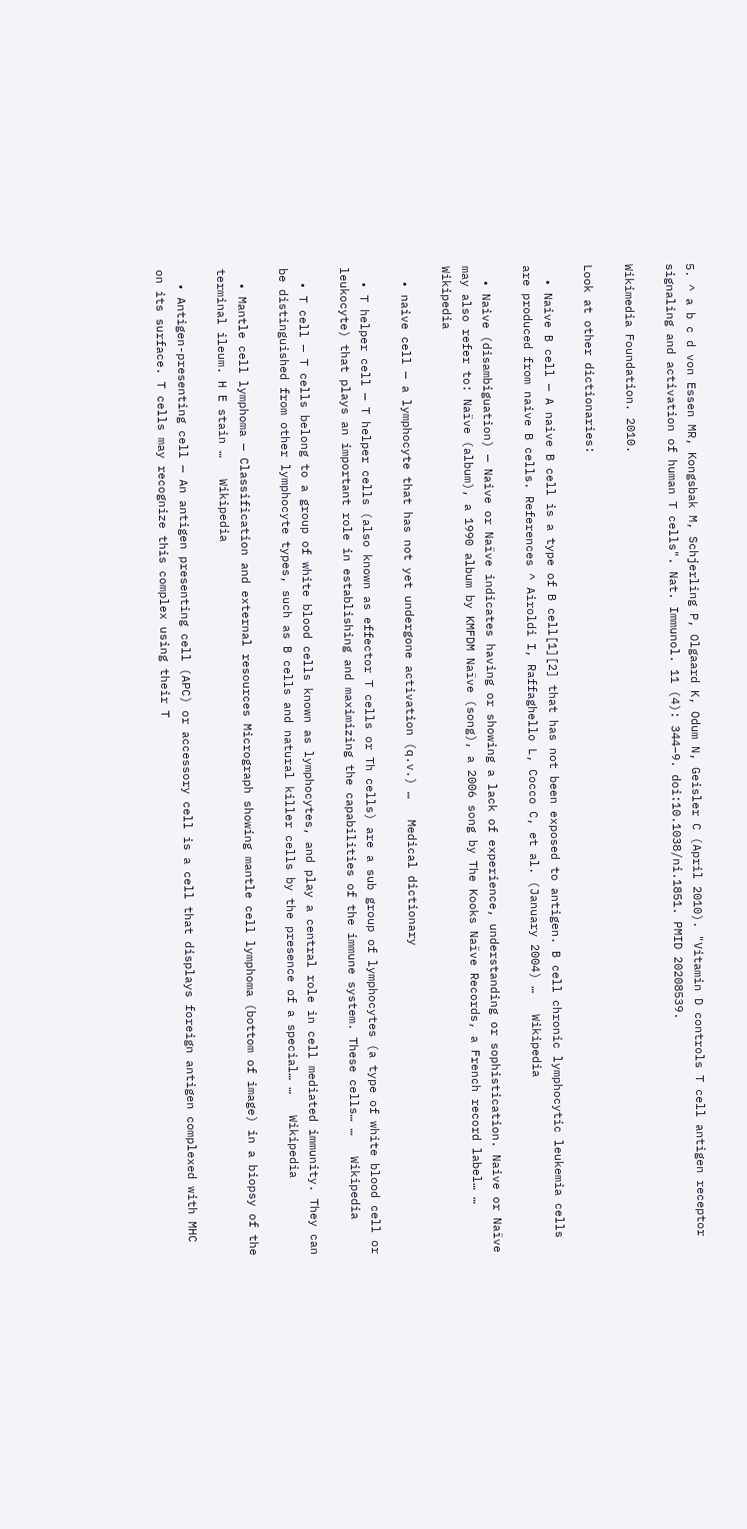5. ^ a b c d von Essen MR, Kongsbak M, Schjerling P, Olgaard K, Odum N, Geisler C (April 2010). "Vitamin D controls T cell antigen receptor signaling and activation of human T cells". Nat. Immunol. 11 (4): 344–9. doi:10.1038/ni.1851. PMID 20208539.

Wikimedia Foundation. 2010.

Look at other dictionaries:

  • Naive B cell — A naive B cell is a type of B cell[1][2] that has not been exposed to antigen. B cell chronic lymphocytic leukemia cells are produced from naive B cells. References ^ Airoldi I, Raffaghello L, Cocco C, et al. (January 2004) …   Wikipedia

  • Naive (disambiguation) — Naive or Naïve indicates having or showing a lack of experience, understanding or sophistication. Naive or Naïve may also refer to: Naïve (album), a 1990 album by KMFDM Naïve (song), a 2006 song by The Kooks Naïve Records, a French record label… …   Wikipedia

  • naive cell — a lymphocyte that has not yet undergone activation (q.v.) …   Medical dictionary

  • T helper cell — T helper cells (also known as effector T cells or Th cells) are a sub group of lymphocytes (a type of white blood cell or leukocyte) that plays an important role in establishing and maximizing the capabilities of the immune system. These cells… …   Wikipedia

  • T cell — T cells belong to a group of white blood cells known as lymphocytes, and play a central role in cell mediated immunity. They can be distinguished from other lymphocyte types, such as B cells and natural killer cells by the presence of a special… …   Wikipedia

  • Mantle cell lymphoma — Classification and external resources Micrograph showing mantle cell lymphoma (bottom of image) in a biopsy of the terminal ileum. H E stain …   Wikipedia

  • Antigen-presenting cell — An antigen presenting cell (APC) or accessory cell is a cell that displays foreign antigen complexed with MHC on its surface. T cells may recognize this complex using their T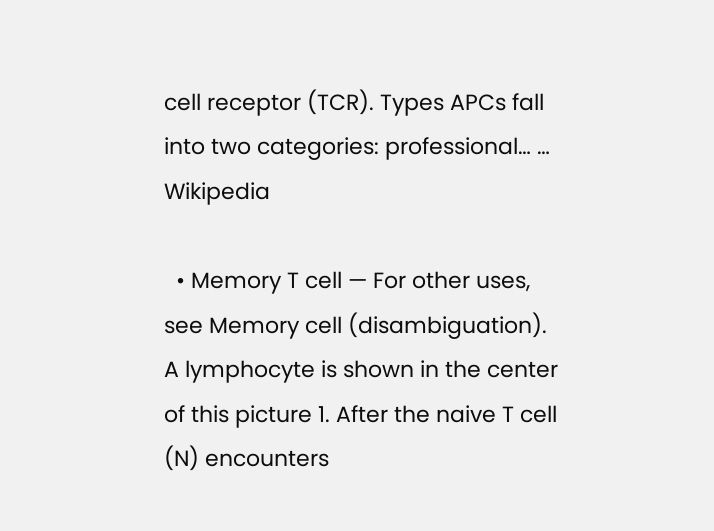cell receptor (TCR). Types APCs fall into two categories: professional… …   Wikipedia

  • Memory T cell — For other uses, see Memory cell (disambiguation). A lymphocyte is shown in the center of this picture 1. After the naive T cell (N) encounters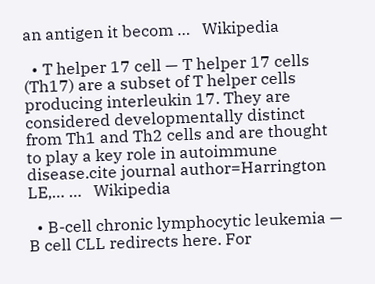an antigen it becom …   Wikipedia

  • T helper 17 cell — T helper 17 cells (Th17) are a subset of T helper cells producing interleukin 17. They are considered developmentally distinct from Th1 and Th2 cells and are thought to play a key role in autoimmune disease.cite journal author=Harrington LE,… …   Wikipedia

  • B-cell chronic lymphocytic leukemia — B cell CLL redirects here. For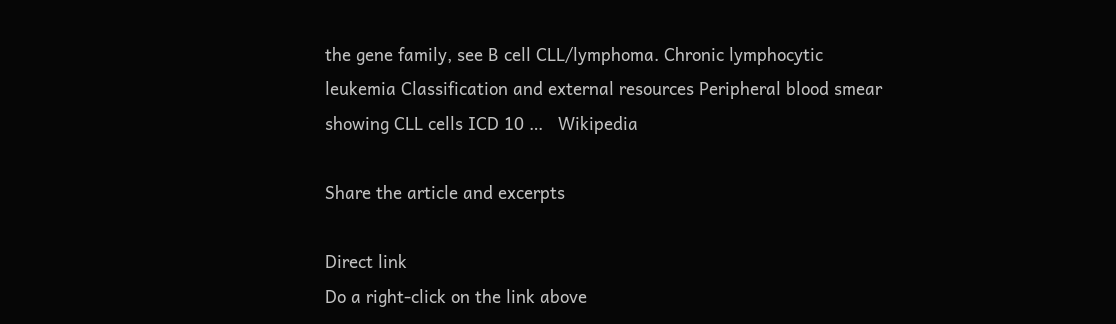the gene family, see B cell CLL/lymphoma. Chronic lymphocytic leukemia Classification and external resources Peripheral blood smear showing CLL cells ICD 10 …   Wikipedia

Share the article and excerpts

Direct link
Do a right-click on the link above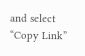and select “Copy Link”